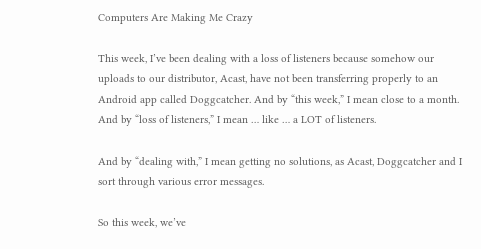Computers Are Making Me Crazy

This week, I’ve been dealing with a loss of listeners because somehow our uploads to our distributor, Acast, have not been transferring properly to an Android app called Doggcatcher. And by “this week,” I mean close to a month. And by “loss of listeners,” I mean … like … a LOT of listeners.

And by “dealing with,” I mean getting no solutions, as Acast, Doggcatcher and I sort through various error messages.

So this week, we’ve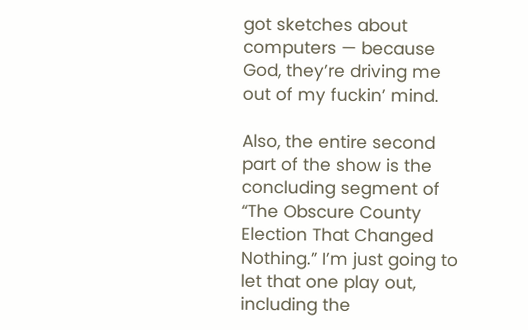got sketches about computers — because God, they’re driving me out of my fuckin’ mind.

Also, the entire second part of the show is the concluding segment of “The Obscure County Election That Changed Nothing.” I’m just going to let that one play out, including the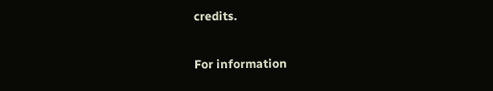credits.

For information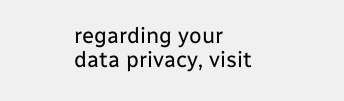regarding your data privacy, visit